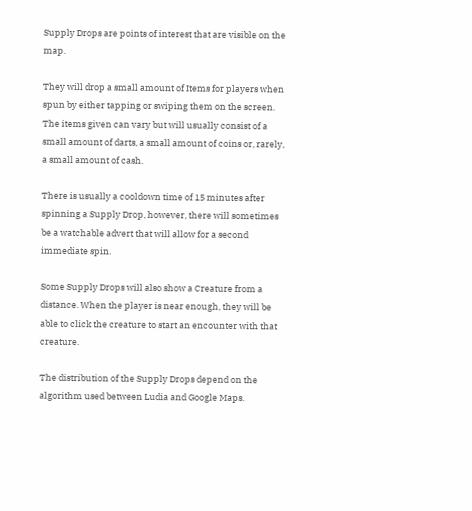Supply Drops are points of interest that are visible on the map.

They will drop a small amount of Items for players when spun by either tapping or swiping them on the screen. The items given can vary but will usually consist of a small amount of darts, a small amount of coins or, rarely, a small amount of cash.

There is usually a cooldown time of 15 minutes after spinning a Supply Drop, however, there will sometimes be a watchable advert that will allow for a second immediate spin.

Some Supply Drops will also show a Creature from a distance. When the player is near enough, they will be able to click the creature to start an encounter with that creature.

The distribution of the Supply Drops depend on the algorithm used between Ludia and Google Maps.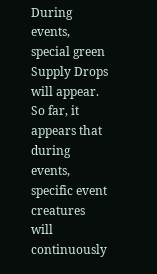During events, special green Supply Drops will appear. So far, it appears that during events, specific event creatures will continuously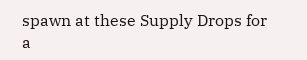spawn at these Supply Drops for a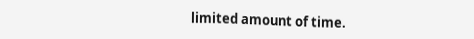limited amount of time.